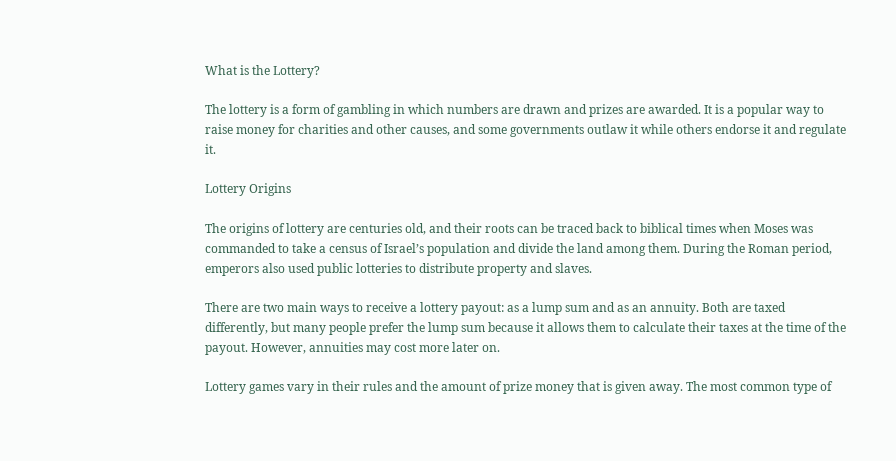What is the Lottery?

The lottery is a form of gambling in which numbers are drawn and prizes are awarded. It is a popular way to raise money for charities and other causes, and some governments outlaw it while others endorse it and regulate it.

Lottery Origins

The origins of lottery are centuries old, and their roots can be traced back to biblical times when Moses was commanded to take a census of Israel’s population and divide the land among them. During the Roman period, emperors also used public lotteries to distribute property and slaves.

There are two main ways to receive a lottery payout: as a lump sum and as an annuity. Both are taxed differently, but many people prefer the lump sum because it allows them to calculate their taxes at the time of the payout. However, annuities may cost more later on.

Lottery games vary in their rules and the amount of prize money that is given away. The most common type of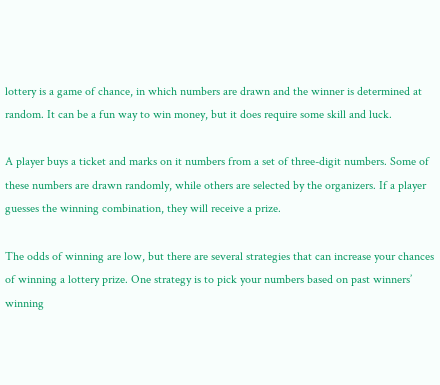lottery is a game of chance, in which numbers are drawn and the winner is determined at random. It can be a fun way to win money, but it does require some skill and luck.

A player buys a ticket and marks on it numbers from a set of three-digit numbers. Some of these numbers are drawn randomly, while others are selected by the organizers. If a player guesses the winning combination, they will receive a prize.

The odds of winning are low, but there are several strategies that can increase your chances of winning a lottery prize. One strategy is to pick your numbers based on past winners’ winning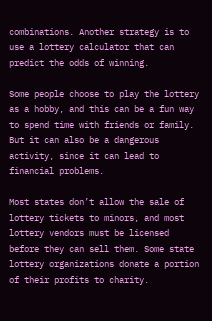combinations. Another strategy is to use a lottery calculator that can predict the odds of winning.

Some people choose to play the lottery as a hobby, and this can be a fun way to spend time with friends or family. But it can also be a dangerous activity, since it can lead to financial problems.

Most states don’t allow the sale of lottery tickets to minors, and most lottery vendors must be licensed before they can sell them. Some state lottery organizations donate a portion of their profits to charity.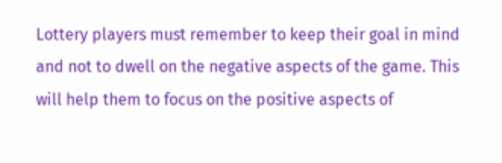Lottery players must remember to keep their goal in mind and not to dwell on the negative aspects of the game. This will help them to focus on the positive aspects of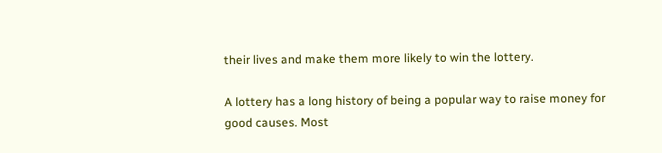their lives and make them more likely to win the lottery.

A lottery has a long history of being a popular way to raise money for good causes. Most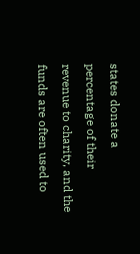states donate a percentage of their revenue to charity, and the funds are often used to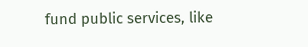fund public services, like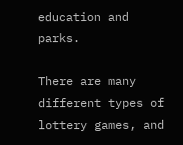education and parks.

There are many different types of lottery games, and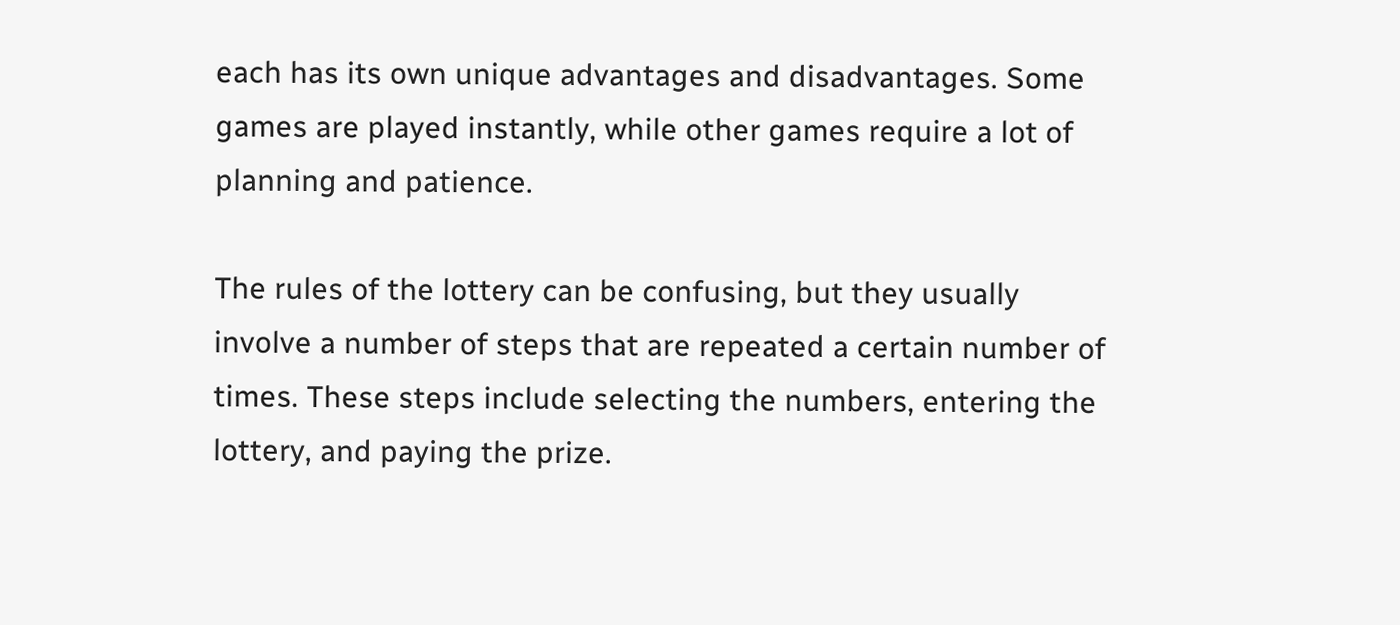each has its own unique advantages and disadvantages. Some games are played instantly, while other games require a lot of planning and patience.

The rules of the lottery can be confusing, but they usually involve a number of steps that are repeated a certain number of times. These steps include selecting the numbers, entering the lottery, and paying the prize.